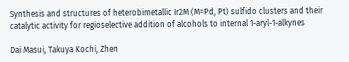Synthesis and structures of heterobimetallic Ir2M (M=Pd, Pt) sulfido clusters and their catalytic activity for regioselective addition of alcohols to internal 1-aryl-1-alkynes

Dai Masui, Takuya Kochi, Zhen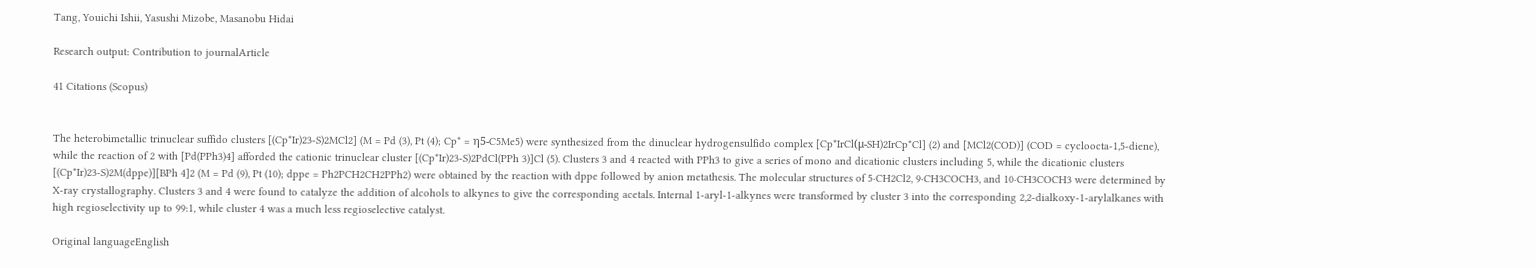Tang, Youichi Ishii, Yasushi Mizobe, Masanobu Hidai

Research output: Contribution to journalArticle

41 Citations (Scopus)


The heterobimetallic trinuclear suffido clusters [(Cp*Ir)23-S)2MCl2] (M = Pd (3), Pt (4); Cp* = η5-C5Me5) were synthesized from the dinuclear hydrogensulfido complex [Cp*IrCl(μ-SH)2IrCp*Cl] (2) and [MCl2(COD)] (COD = cycloocta-1,5-diene), while the reaction of 2 with [Pd(PPh3)4] afforded the cationic trinuclear cluster [(Cp*Ir)23-S)2PdCl(PPh 3)]Cl (5). Clusters 3 and 4 reacted with PPh3 to give a series of mono and dicationic clusters including 5, while the dicationic clusters [(Cp*Ir)23-S)2M(dppe)][BPh 4]2 (M = Pd (9), Pt (10); dppe = Ph2PCH2CH2PPh2) were obtained by the reaction with dppe followed by anion metathesis. The molecular structures of 5·CH2Cl2, 9·CH3COCH3, and 10·CH3COCH3 were determined by X-ray crystallography. Clusters 3 and 4 were found to catalyze the addition of alcohols to alkynes to give the corresponding acetals. Internal 1-aryl-1-alkynes were transformed by cluster 3 into the corresponding 2,2-dialkoxy-1-arylalkanes with high regioselectivity up to 99:1, while cluster 4 was a much less regioselective catalyst.

Original languageEnglish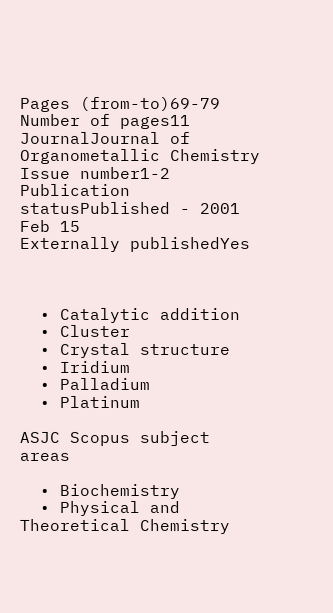Pages (from-to)69-79
Number of pages11
JournalJournal of Organometallic Chemistry
Issue number1-2
Publication statusPublished - 2001 Feb 15
Externally publishedYes



  • Catalytic addition
  • Cluster
  • Crystal structure
  • Iridium
  • Palladium
  • Platinum

ASJC Scopus subject areas

  • Biochemistry
  • Physical and Theoretical Chemistry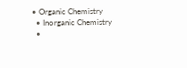• Organic Chemistry
  • Inorganic Chemistry
  •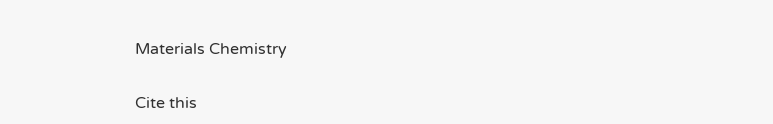Materials Chemistry

Cite this